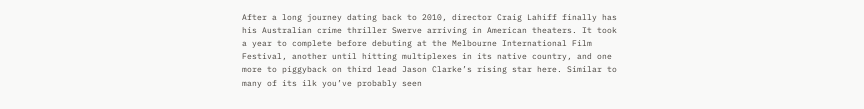After a long journey dating back to 2010, director Craig Lahiff finally has his Australian crime thriller Swerve arriving in American theaters. It took a year to complete before debuting at the Melbourne International Film Festival, another until hitting multiplexes in its native country, and one more to piggyback on third lead Jason Clarke’s rising star here. Similar to many of its ilk you’ve probably seen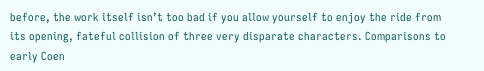before, the work itself isn’t too bad if you allow yourself to enjoy the ride from its opening, fateful collision of three very disparate characters. Comparisons to early Coen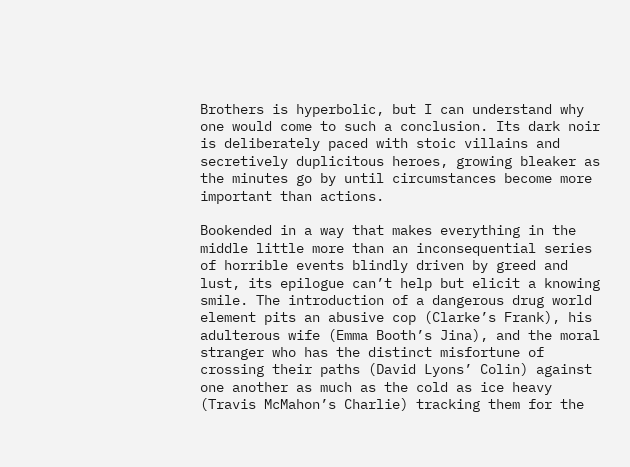Brothers is hyperbolic, but I can understand why one would come to such a conclusion. Its dark noir is deliberately paced with stoic villains and secretively duplicitous heroes, growing bleaker as the minutes go by until circumstances become more important than actions.

Bookended in a way that makes everything in the middle little more than an inconsequential series of horrible events blindly driven by greed and lust, its epilogue can’t help but elicit a knowing smile. The introduction of a dangerous drug world element pits an abusive cop (Clarke’s Frank), his adulterous wife (Emma Booth’s Jina), and the moral stranger who has the distinct misfortune of crossing their paths (David Lyons’ Colin) against one another as much as the cold as ice heavy (Travis McMahon’s Charlie) tracking them for the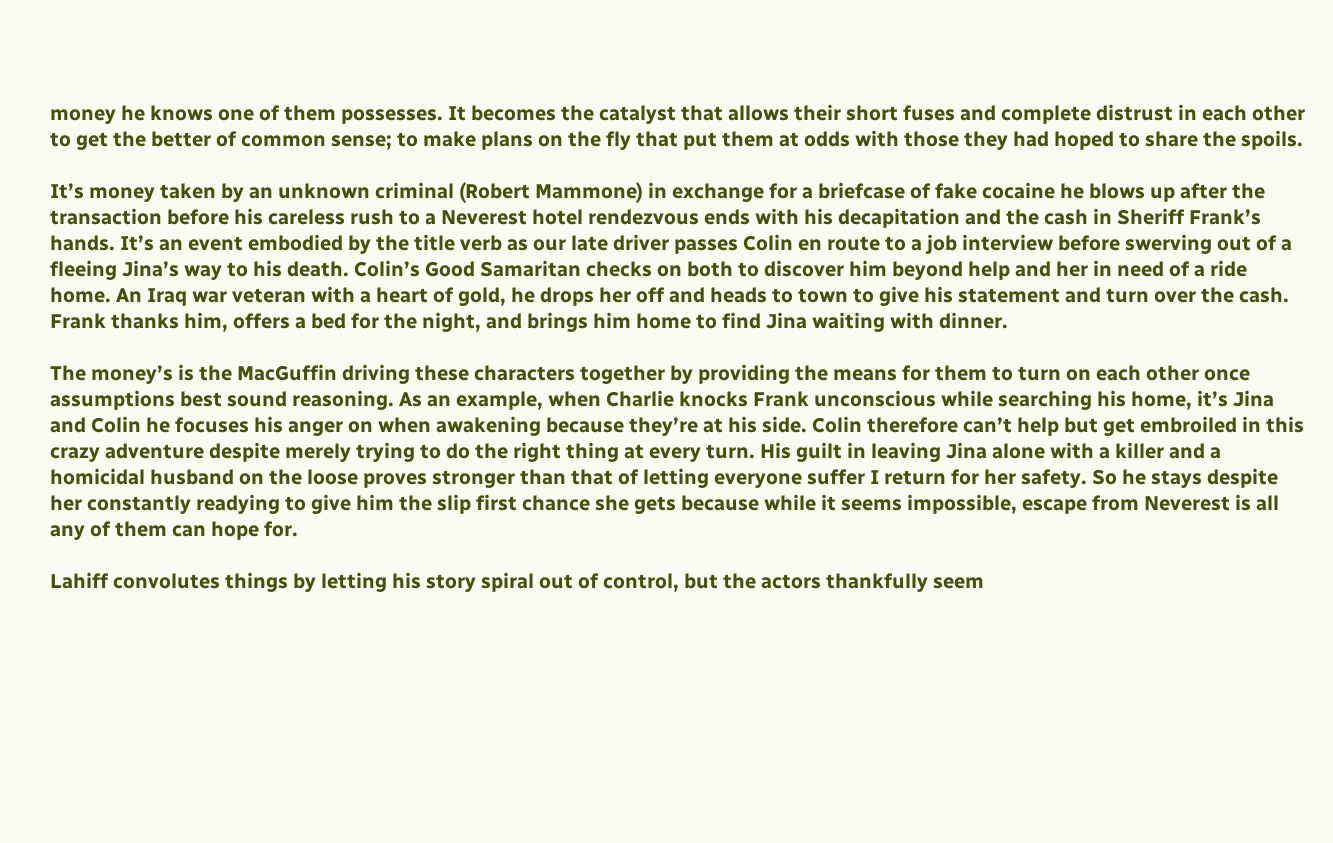money he knows one of them possesses. It becomes the catalyst that allows their short fuses and complete distrust in each other to get the better of common sense; to make plans on the fly that put them at odds with those they had hoped to share the spoils.

It’s money taken by an unknown criminal (Robert Mammone) in exchange for a briefcase of fake cocaine he blows up after the transaction before his careless rush to a Neverest hotel rendezvous ends with his decapitation and the cash in Sheriff Frank’s hands. It’s an event embodied by the title verb as our late driver passes Colin en route to a job interview before swerving out of a fleeing Jina’s way to his death. Colin’s Good Samaritan checks on both to discover him beyond help and her in need of a ride home. An Iraq war veteran with a heart of gold, he drops her off and heads to town to give his statement and turn over the cash. Frank thanks him, offers a bed for the night, and brings him home to find Jina waiting with dinner.

The money’s is the MacGuffin driving these characters together by providing the means for them to turn on each other once assumptions best sound reasoning. As an example, when Charlie knocks Frank unconscious while searching his home, it’s Jina and Colin he focuses his anger on when awakening because they’re at his side. Colin therefore can’t help but get embroiled in this crazy adventure despite merely trying to do the right thing at every turn. His guilt in leaving Jina alone with a killer and a homicidal husband on the loose proves stronger than that of letting everyone suffer I return for her safety. So he stays despite her constantly readying to give him the slip first chance she gets because while it seems impossible, escape from Neverest is all any of them can hope for.

Lahiff convolutes things by letting his story spiral out of control, but the actors thankfully seem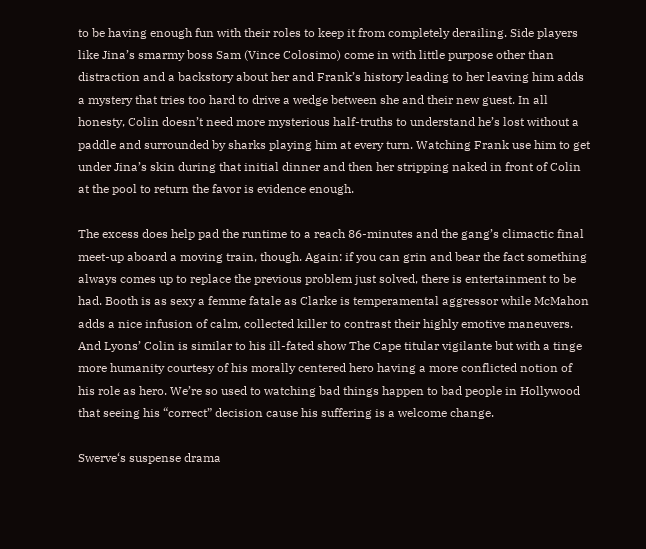to be having enough fun with their roles to keep it from completely derailing. Side players like Jina’s smarmy boss Sam (Vince Colosimo) come in with little purpose other than distraction and a backstory about her and Frank’s history leading to her leaving him adds a mystery that tries too hard to drive a wedge between she and their new guest. In all honesty, Colin doesn’t need more mysterious half-truths to understand he’s lost without a paddle and surrounded by sharks playing him at every turn. Watching Frank use him to get under Jina’s skin during that initial dinner and then her stripping naked in front of Colin at the pool to return the favor is evidence enough.

The excess does help pad the runtime to a reach 86-minutes and the gang’s climactic final meet-up aboard a moving train, though. Again: if you can grin and bear the fact something always comes up to replace the previous problem just solved, there is entertainment to be had. Booth is as sexy a femme fatale as Clarke is temperamental aggressor while McMahon adds a nice infusion of calm, collected killer to contrast their highly emotive maneuvers. And Lyons’ Colin is similar to his ill-fated show The Cape titular vigilante but with a tinge more humanity courtesy of his morally centered hero having a more conflicted notion of his role as hero. We’re so used to watching bad things happen to bad people in Hollywood that seeing his “correct” decision cause his suffering is a welcome change.

Swerve‘s suspense drama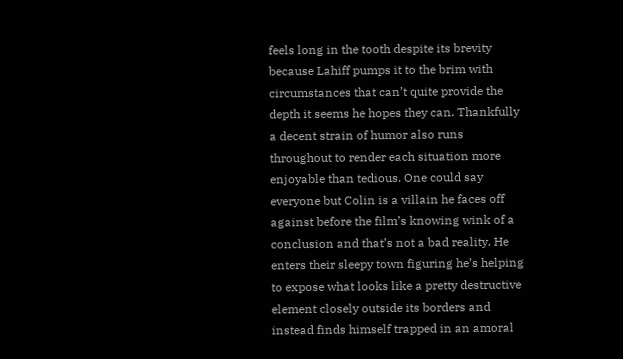feels long in the tooth despite its brevity because Lahiff pumps it to the brim with circumstances that can’t quite provide the depth it seems he hopes they can. Thankfully a decent strain of humor also runs throughout to render each situation more enjoyable than tedious. One could say everyone but Colin is a villain he faces off against before the film’s knowing wink of a conclusion and that’s not a bad reality. He enters their sleepy town figuring he’s helping to expose what looks like a pretty destructive element closely outside its borders and instead finds himself trapped in an amoral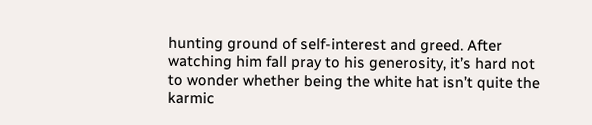hunting ground of self-interest and greed. After watching him fall pray to his generosity, it’s hard not to wonder whether being the white hat isn’t quite the karmic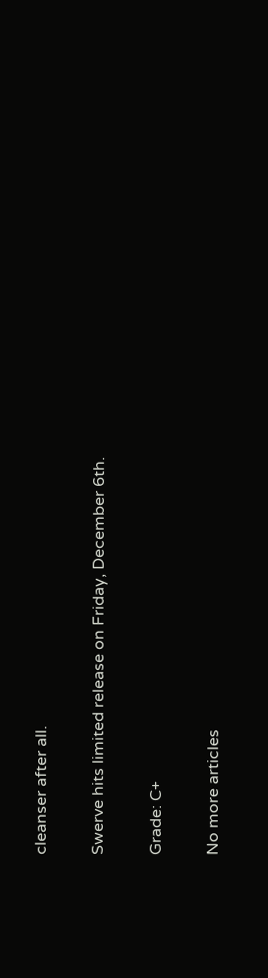cleanser after all.

Swerve hits limited release on Friday, December 6th.

Grade: C+

No more articles